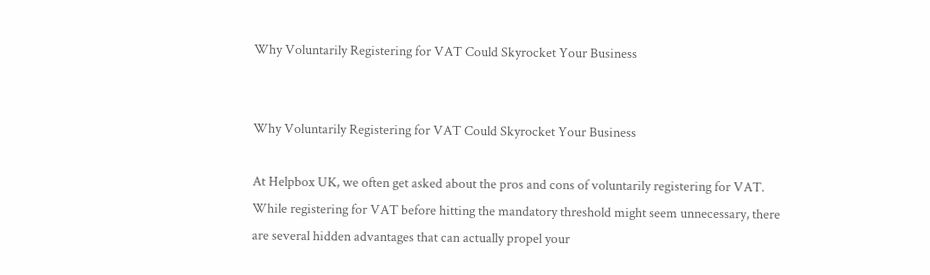Why Voluntarily Registering for VAT Could Skyrocket Your Business


Why Voluntarily Registering for VAT Could Skyrocket Your Business

At Helpbox UK, we often get asked about the pros and cons of voluntarily registering for VAT. While registering for VAT before hitting the mandatory threshold might seem unnecessary, there are several hidden advantages that can actually propel your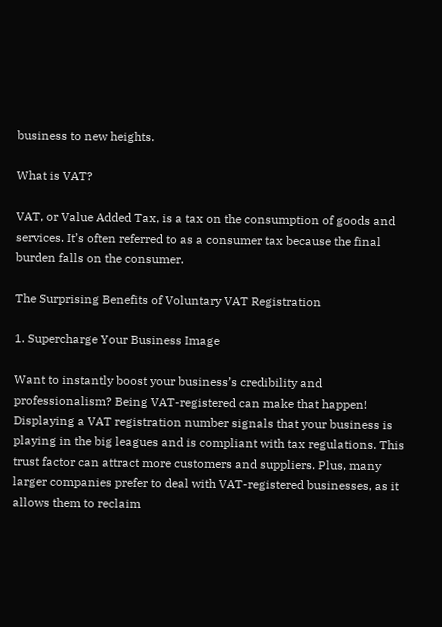business to new heights.

What is VAT?

VAT, or Value Added Tax, is a tax on the consumption of goods and services. It’s often referred to as a consumer tax because the final burden falls on the consumer.

The Surprising Benefits of Voluntary VAT Registration

1. Supercharge Your Business Image

Want to instantly boost your business’s credibility and professionalism? Being VAT-registered can make that happen! Displaying a VAT registration number signals that your business is playing in the big leagues and is compliant with tax regulations. This trust factor can attract more customers and suppliers. Plus, many larger companies prefer to deal with VAT-registered businesses, as it allows them to reclaim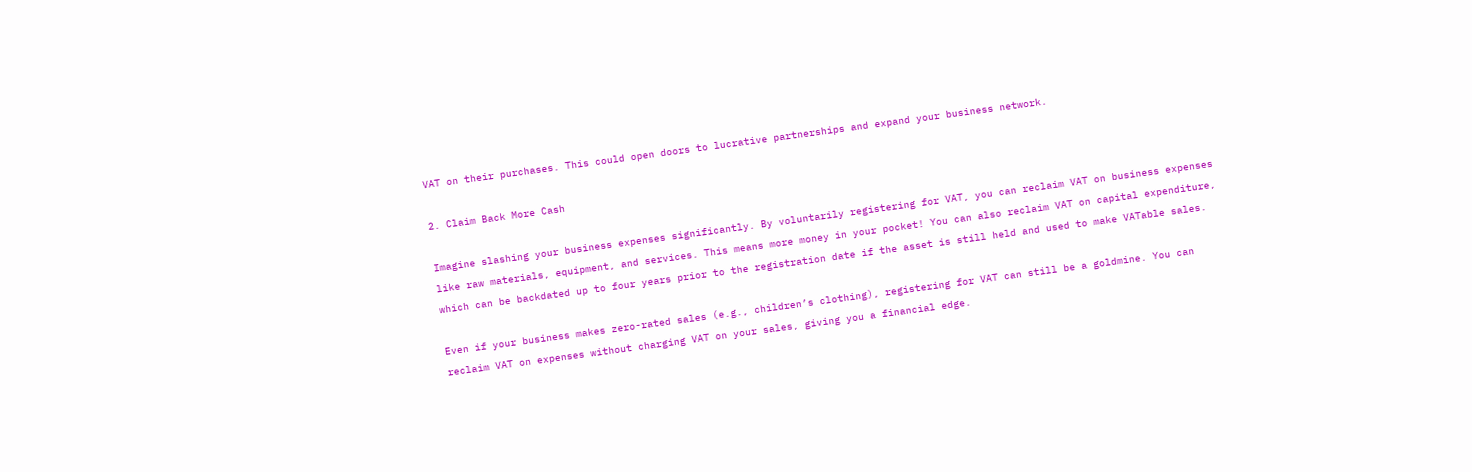VAT on their purchases. This could open doors to lucrative partnerships and expand your business network.

2. Claim Back More Cash

Imagine slashing your business expenses significantly. By voluntarily registering for VAT, you can reclaim VAT on business expenses like raw materials, equipment, and services. This means more money in your pocket! You can also reclaim VAT on capital expenditure, which can be backdated up to four years prior to the registration date if the asset is still held and used to make VATable sales.

Even if your business makes zero-rated sales (e.g., children’s clothing), registering for VAT can still be a goldmine. You can reclaim VAT on expenses without charging VAT on your sales, giving you a financial edge.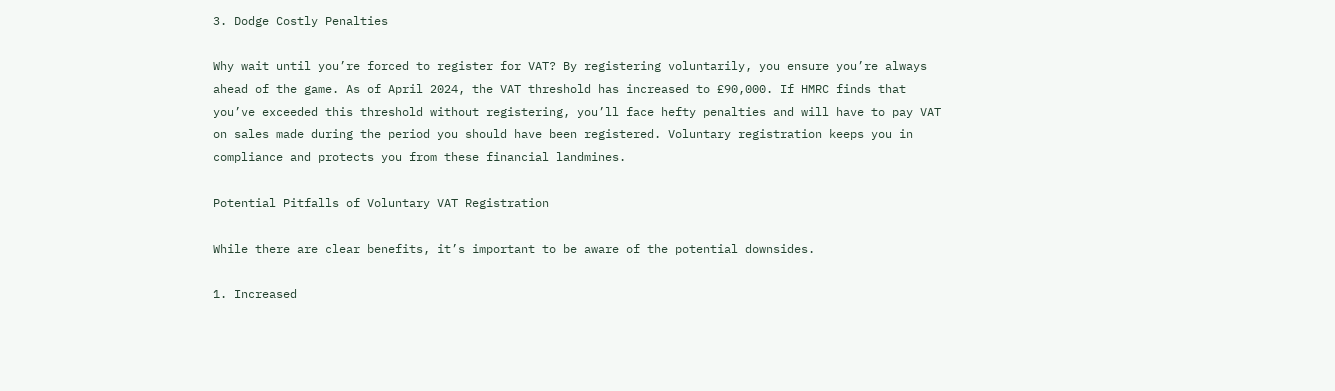3. Dodge Costly Penalties

Why wait until you’re forced to register for VAT? By registering voluntarily, you ensure you’re always ahead of the game. As of April 2024, the VAT threshold has increased to £90,000. If HMRC finds that you’ve exceeded this threshold without registering, you’ll face hefty penalties and will have to pay VAT on sales made during the period you should have been registered. Voluntary registration keeps you in compliance and protects you from these financial landmines.

Potential Pitfalls of Voluntary VAT Registration

While there are clear benefits, it’s important to be aware of the potential downsides.

1. Increased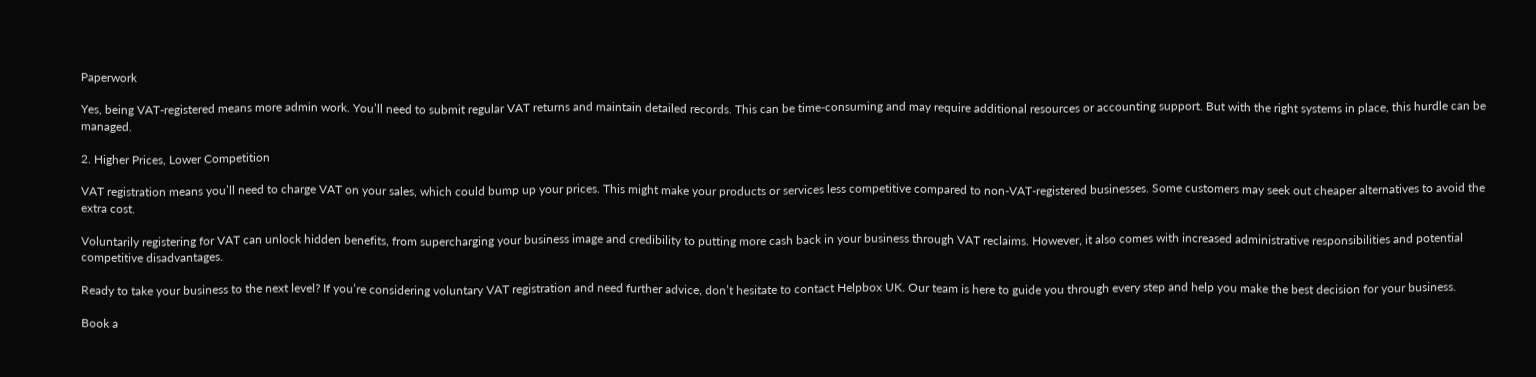Paperwork

Yes, being VAT-registered means more admin work. You’ll need to submit regular VAT returns and maintain detailed records. This can be time-consuming and may require additional resources or accounting support. But with the right systems in place, this hurdle can be managed.

2. Higher Prices, Lower Competition

VAT registration means you’ll need to charge VAT on your sales, which could bump up your prices. This might make your products or services less competitive compared to non-VAT-registered businesses. Some customers may seek out cheaper alternatives to avoid the extra cost.

Voluntarily registering for VAT can unlock hidden benefits, from supercharging your business image and credibility to putting more cash back in your business through VAT reclaims. However, it also comes with increased administrative responsibilities and potential competitive disadvantages.

Ready to take your business to the next level? If you’re considering voluntary VAT registration and need further advice, don’t hesitate to contact Helpbox UK. Our team is here to guide you through every step and help you make the best decision for your business.

Book a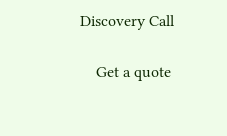Discovery Call

    Get a quote